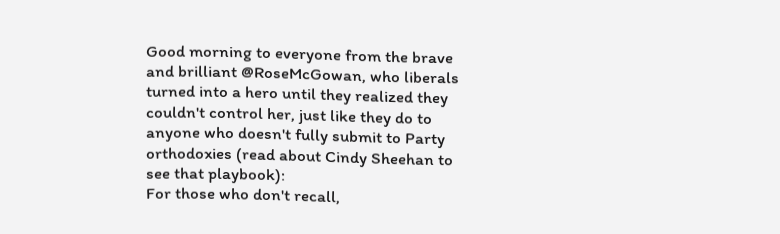Good morning to everyone from the brave and brilliant @RoseMcGowan, who liberals turned into a hero until they realized they couldn't control her, just like they do to anyone who doesn't fully submit to Party orthodoxies (read about Cindy Sheehan to see that playbook):
For those who don't recall,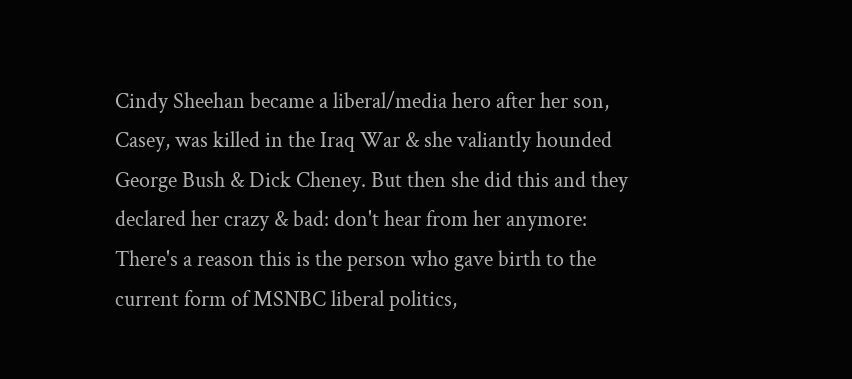Cindy Sheehan became a liberal/media hero after her son, Casey, was killed in the Iraq War & she valiantly hounded George Bush & Dick Cheney. But then she did this and they declared her crazy & bad: don't hear from her anymore:
There's a reason this is the person who gave birth to the current form of MSNBC liberal politics,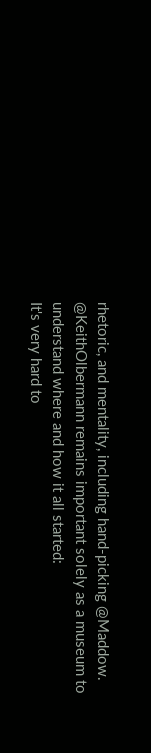rhetoric, and mentality, including hand-picking @Maddow. @KeithOlbermann remains important solely as a museum to understand where and how it all started:
It's very hard to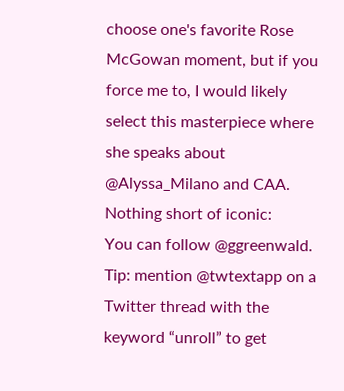choose one's favorite Rose McGowan moment, but if you force me to, I would likely select this masterpiece where she speaks about @Alyssa_Milano and CAA. Nothing short of iconic:
You can follow @ggreenwald.
Tip: mention @twtextapp on a Twitter thread with the keyword “unroll” to get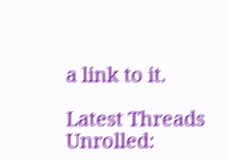a link to it.

Latest Threads Unrolled: